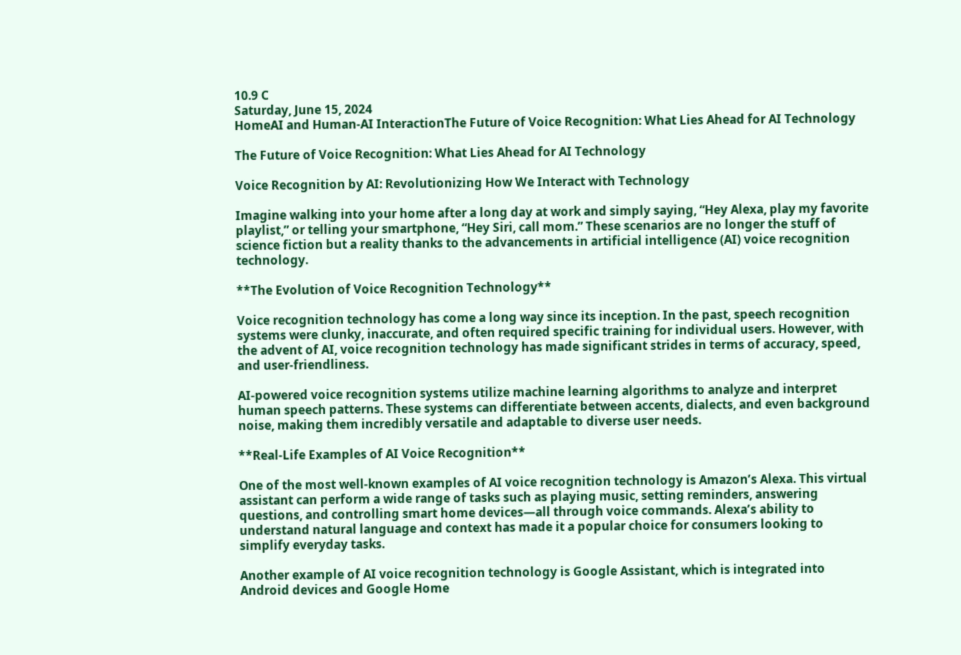10.9 C
Saturday, June 15, 2024
HomeAI and Human-AI InteractionThe Future of Voice Recognition: What Lies Ahead for AI Technology

The Future of Voice Recognition: What Lies Ahead for AI Technology

Voice Recognition by AI: Revolutionizing How We Interact with Technology

Imagine walking into your home after a long day at work and simply saying, “Hey Alexa, play my favorite playlist,” or telling your smartphone, “Hey Siri, call mom.” These scenarios are no longer the stuff of science fiction but a reality thanks to the advancements in artificial intelligence (AI) voice recognition technology.

**The Evolution of Voice Recognition Technology**

Voice recognition technology has come a long way since its inception. In the past, speech recognition systems were clunky, inaccurate, and often required specific training for individual users. However, with the advent of AI, voice recognition technology has made significant strides in terms of accuracy, speed, and user-friendliness.

AI-powered voice recognition systems utilize machine learning algorithms to analyze and interpret human speech patterns. These systems can differentiate between accents, dialects, and even background noise, making them incredibly versatile and adaptable to diverse user needs.

**Real-Life Examples of AI Voice Recognition**

One of the most well-known examples of AI voice recognition technology is Amazon’s Alexa. This virtual assistant can perform a wide range of tasks such as playing music, setting reminders, answering questions, and controlling smart home devices—all through voice commands. Alexa’s ability to understand natural language and context has made it a popular choice for consumers looking to simplify everyday tasks.

Another example of AI voice recognition technology is Google Assistant, which is integrated into Android devices and Google Home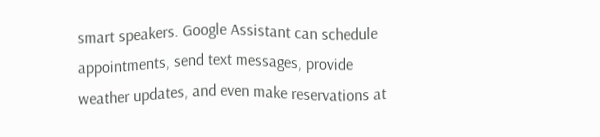smart speakers. Google Assistant can schedule appointments, send text messages, provide weather updates, and even make reservations at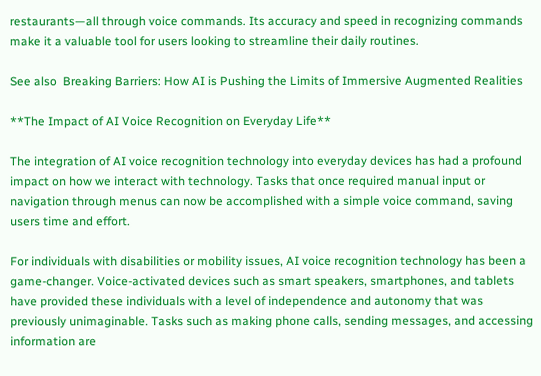restaurants—all through voice commands. Its accuracy and speed in recognizing commands make it a valuable tool for users looking to streamline their daily routines.

See also  Breaking Barriers: How AI is Pushing the Limits of Immersive Augmented Realities

**The Impact of AI Voice Recognition on Everyday Life**

The integration of AI voice recognition technology into everyday devices has had a profound impact on how we interact with technology. Tasks that once required manual input or navigation through menus can now be accomplished with a simple voice command, saving users time and effort.

For individuals with disabilities or mobility issues, AI voice recognition technology has been a game-changer. Voice-activated devices such as smart speakers, smartphones, and tablets have provided these individuals with a level of independence and autonomy that was previously unimaginable. Tasks such as making phone calls, sending messages, and accessing information are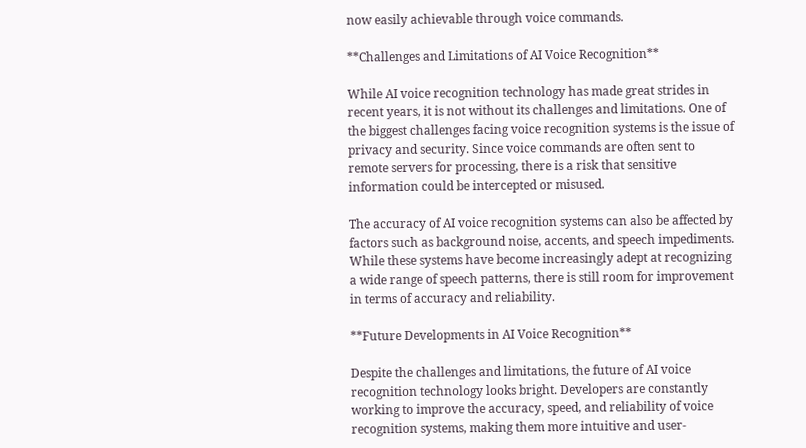now easily achievable through voice commands.

**Challenges and Limitations of AI Voice Recognition**

While AI voice recognition technology has made great strides in recent years, it is not without its challenges and limitations. One of the biggest challenges facing voice recognition systems is the issue of privacy and security. Since voice commands are often sent to remote servers for processing, there is a risk that sensitive information could be intercepted or misused.

The accuracy of AI voice recognition systems can also be affected by factors such as background noise, accents, and speech impediments. While these systems have become increasingly adept at recognizing a wide range of speech patterns, there is still room for improvement in terms of accuracy and reliability.

**Future Developments in AI Voice Recognition**

Despite the challenges and limitations, the future of AI voice recognition technology looks bright. Developers are constantly working to improve the accuracy, speed, and reliability of voice recognition systems, making them more intuitive and user-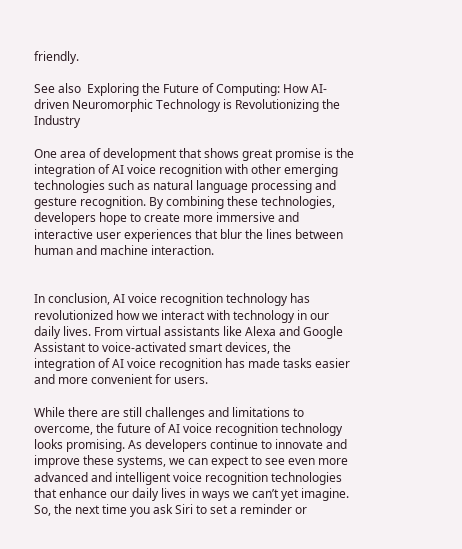friendly.

See also  Exploring the Future of Computing: How AI-driven Neuromorphic Technology is Revolutionizing the Industry

One area of development that shows great promise is the integration of AI voice recognition with other emerging technologies such as natural language processing and gesture recognition. By combining these technologies, developers hope to create more immersive and interactive user experiences that blur the lines between human and machine interaction.


In conclusion, AI voice recognition technology has revolutionized how we interact with technology in our daily lives. From virtual assistants like Alexa and Google Assistant to voice-activated smart devices, the integration of AI voice recognition has made tasks easier and more convenient for users.

While there are still challenges and limitations to overcome, the future of AI voice recognition technology looks promising. As developers continue to innovate and improve these systems, we can expect to see even more advanced and intelligent voice recognition technologies that enhance our daily lives in ways we can’t yet imagine. So, the next time you ask Siri to set a reminder or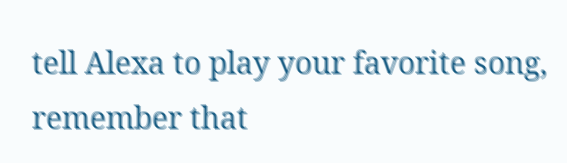tell Alexa to play your favorite song, remember that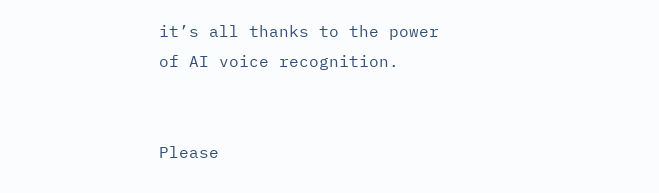it’s all thanks to the power of AI voice recognition.


Please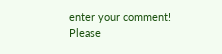enter your comment!
Please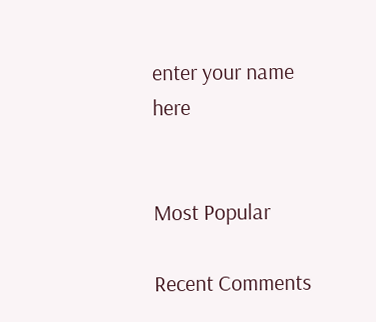enter your name here


Most Popular

Recent Comments